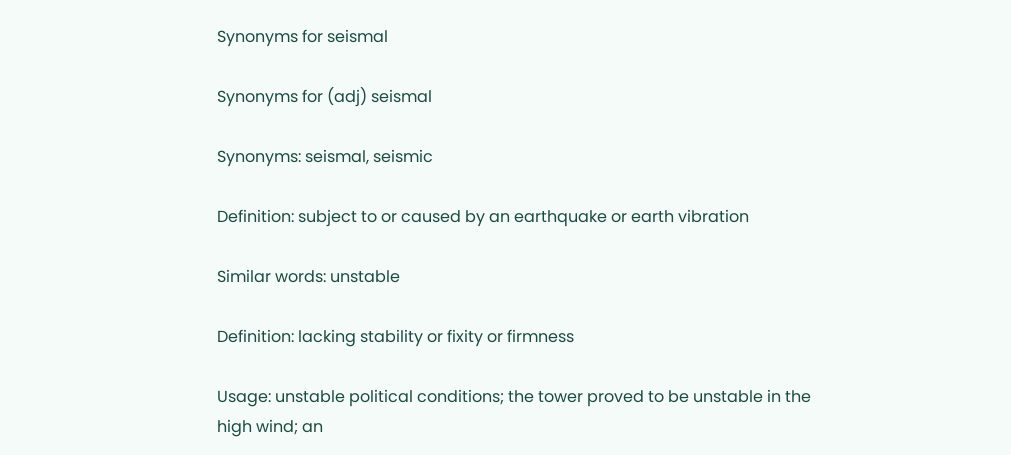Synonyms for seismal

Synonyms for (adj) seismal

Synonyms: seismal, seismic

Definition: subject to or caused by an earthquake or earth vibration

Similar words: unstable

Definition: lacking stability or fixity or firmness

Usage: unstable political conditions; the tower proved to be unstable in the high wind; an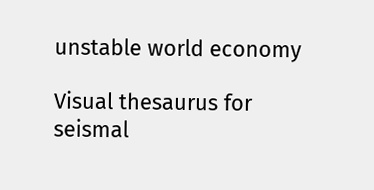unstable world economy

Visual thesaurus for seismal